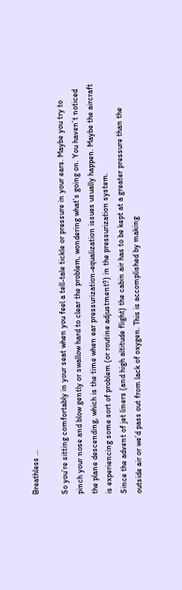Breathless …

So you’re sitting comfortably in your seat when you feel a tell-tale tickle or pressure in your ears. Maybe you try to pinch your nose and blow gently or swallow hard to clear the problem, wondering what’s going on. You haven’t noticed the plane descending, which is the time when ear pressurization-equalization issues usually happen. Maybe the aircraft is experiencing some sort of problem (or routine adjustment?) in the pressurization system.
Since the advent of jet liners (and high altitude flight) the cabin air has to be kept at a greater pressure than the outside air or we’d pass out from lack of oxygen. This is accomplished by making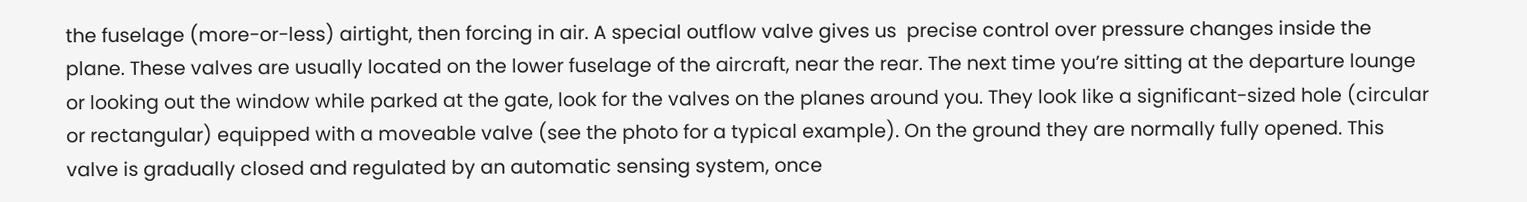the fuselage (more-or-less) airtight, then forcing in air. A special outflow valve gives us  precise control over pressure changes inside the plane. These valves are usually located on the lower fuselage of the aircraft, near the rear. The next time you’re sitting at the departure lounge or looking out the window while parked at the gate, look for the valves on the planes around you. They look like a significant-sized hole (circular or rectangular) equipped with a moveable valve (see the photo for a typical example). On the ground they are normally fully opened. This valve is gradually closed and regulated by an automatic sensing system, once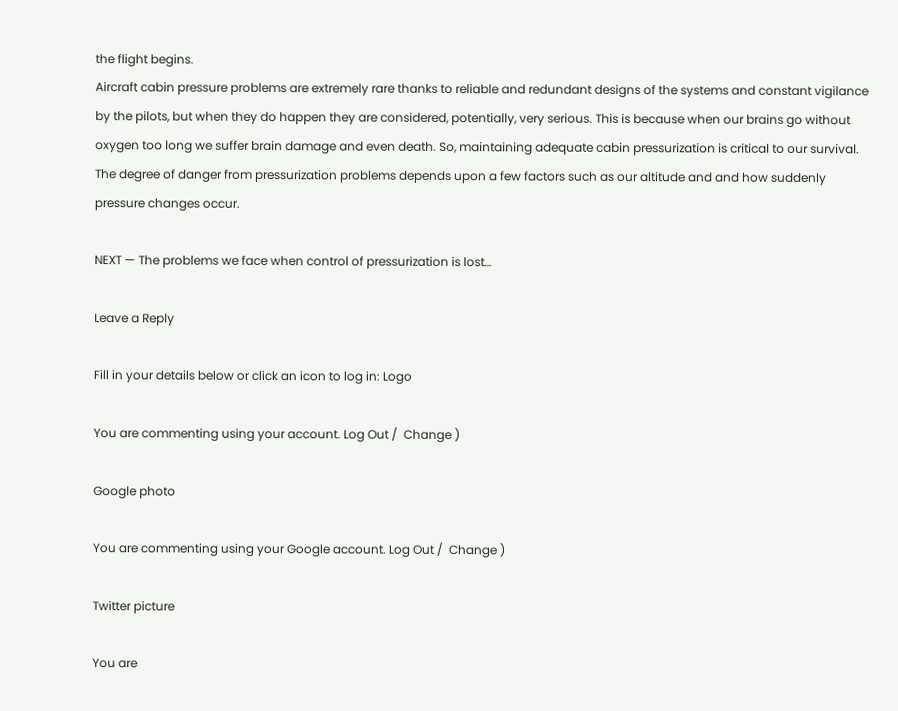the flight begins.
Aircraft cabin pressure problems are extremely rare thanks to reliable and redundant designs of the systems and constant vigilance by the pilots, but when they do happen they are considered, potentially, very serious. This is because when our brains go without oxygen too long we suffer brain damage and even death. So, maintaining adequate cabin pressurization is critical to our survival.
The degree of danger from pressurization problems depends upon a few factors such as our altitude and and how suddenly pressure changes occur.

NEXT — The problems we face when control of pressurization is lost…

Leave a Reply

Fill in your details below or click an icon to log in: Logo

You are commenting using your account. Log Out /  Change )

Google photo

You are commenting using your Google account. Log Out /  Change )

Twitter picture

You are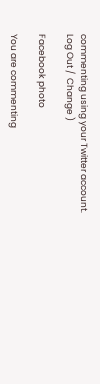commenting using your Twitter account. Log Out /  Change )

Facebook photo

You are commenting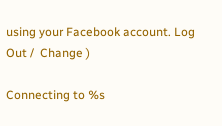using your Facebook account. Log Out /  Change )

Connecting to %s